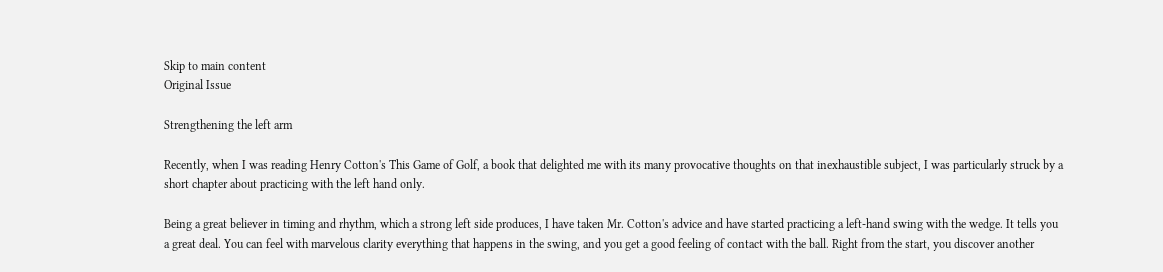Skip to main content
Original Issue

Strengthening the left arm

Recently, when I was reading Henry Cotton's This Game of Golf, a book that delighted me with its many provocative thoughts on that inexhaustible subject, I was particularly struck by a short chapter about practicing with the left hand only.

Being a great believer in timing and rhythm, which a strong left side produces, I have taken Mr. Cotton's advice and have started practicing a left-hand swing with the wedge. It tells you a great deal. You can feel with marvelous clarity everything that happens in the swing, and you get a good feeling of contact with the ball. Right from the start, you discover another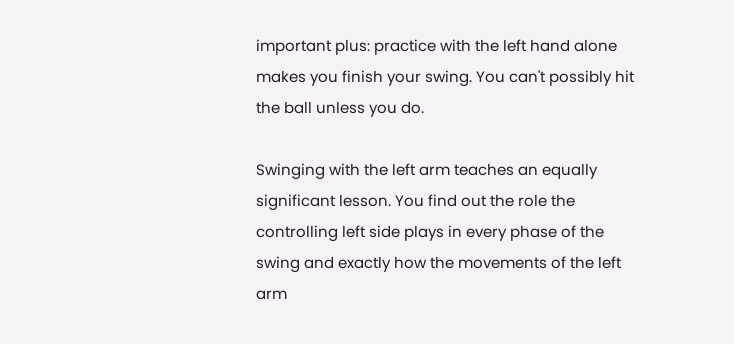important plus: practice with the left hand alone makes you finish your swing. You can't possibly hit the ball unless you do.

Swinging with the left arm teaches an equally significant lesson. You find out the role the controlling left side plays in every phase of the swing and exactly how the movements of the left arm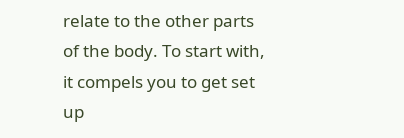relate to the other parts of the body. To start with, it compels you to get set up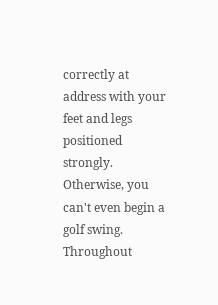correctly at address with your feet and legs positioned strongly. Otherwise, you can't even begin a golf swing. Throughout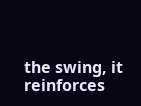the swing, it reinforces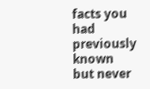facts you had previously known but never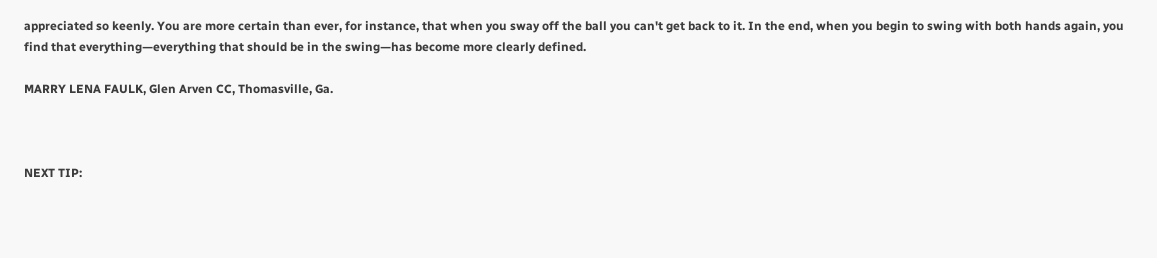appreciated so keenly. You are more certain than ever, for instance, that when you sway off the ball you can't get back to it. In the end, when you begin to swing with both hands again, you find that everything—everything that should be in the swing—has become more clearly defined.

MARRY LENA FAULK, Glen Arven CC, Thomasville, Ga.



NEXT TIP: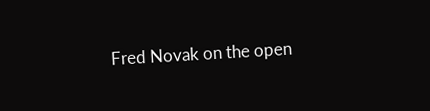Fred Novak on the open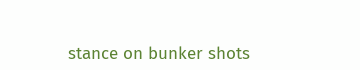stance on bunker shots